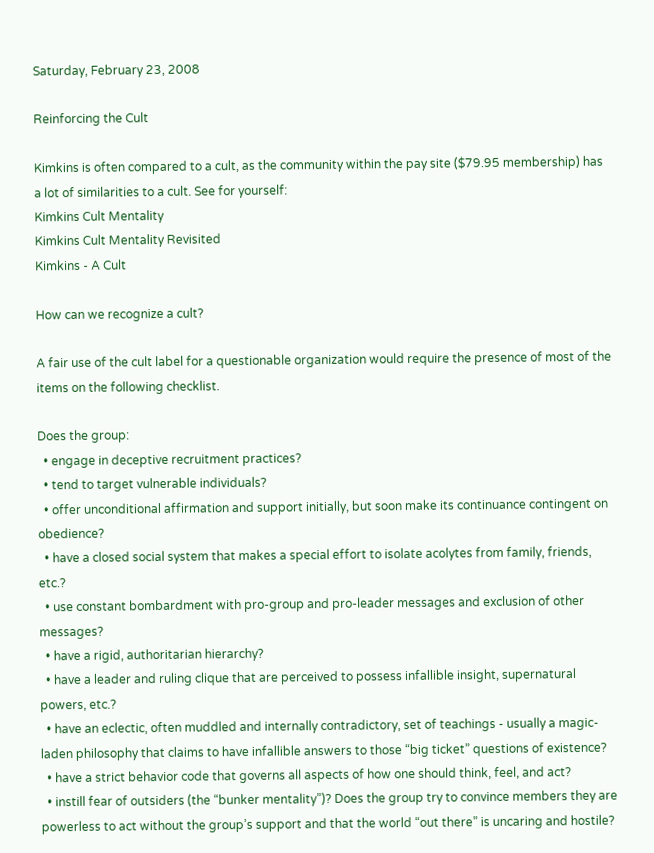Saturday, February 23, 2008

Reinforcing the Cult

Kimkins is often compared to a cult, as the community within the pay site ($79.95 membership) has a lot of similarities to a cult. See for yourself:
Kimkins Cult Mentality
Kimkins Cult Mentality Revisited
Kimkins - A Cult

How can we recognize a cult?

A fair use of the cult label for a questionable organization would require the presence of most of the items on the following checklist.

Does the group:
  • engage in deceptive recruitment practices?
  • tend to target vulnerable individuals?
  • offer unconditional affirmation and support initially, but soon make its continuance contingent on obedience?
  • have a closed social system that makes a special effort to isolate acolytes from family, friends, etc.?
  • use constant bombardment with pro-group and pro-leader messages and exclusion of other messages?
  • have a rigid, authoritarian hierarchy?
  • have a leader and ruling clique that are perceived to possess infallible insight, supernatural powers, etc.?
  • have an eclectic, often muddled and internally contradictory, set of teachings - usually a magic-laden philosophy that claims to have infallible answers to those “big ticket” questions of existence?
  • have a strict behavior code that governs all aspects of how one should think, feel, and act?
  • instill fear of outsiders (the “bunker mentality”)? Does the group try to convince members they are powerless to act without the group’s support and that the world “out there” is uncaring and hostile?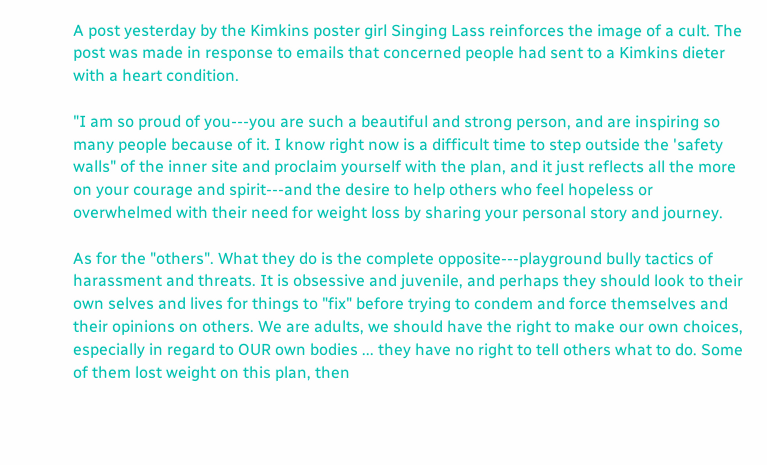A post yesterday by the Kimkins poster girl Singing Lass reinforces the image of a cult. The post was made in response to emails that concerned people had sent to a Kimkins dieter with a heart condition.

"I am so proud of you---you are such a beautiful and strong person, and are inspiring so many people because of it. I know right now is a difficult time to step outside the 'safety walls" of the inner site and proclaim yourself with the plan, and it just reflects all the more on your courage and spirit---and the desire to help others who feel hopeless or overwhelmed with their need for weight loss by sharing your personal story and journey.

As for the "others". What they do is the complete opposite---playground bully tactics of harassment and threats. It is obsessive and juvenile, and perhaps they should look to their own selves and lives for things to "fix" before trying to condem and force themselves and their opinions on others. We are adults, we should have the right to make our own choices, especially in regard to OUR own bodies ... they have no right to tell others what to do. Some of them lost weight on this plan, then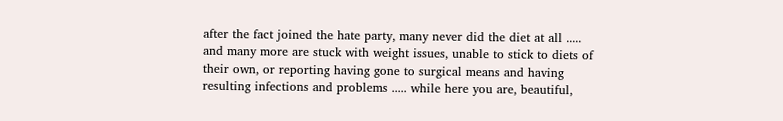after the fact joined the hate party, many never did the diet at all ..... and many more are stuck with weight issues, unable to stick to diets of their own, or reporting having gone to surgical means and having resulting infections and problems ..... while here you are, beautiful,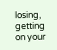losing, getting on your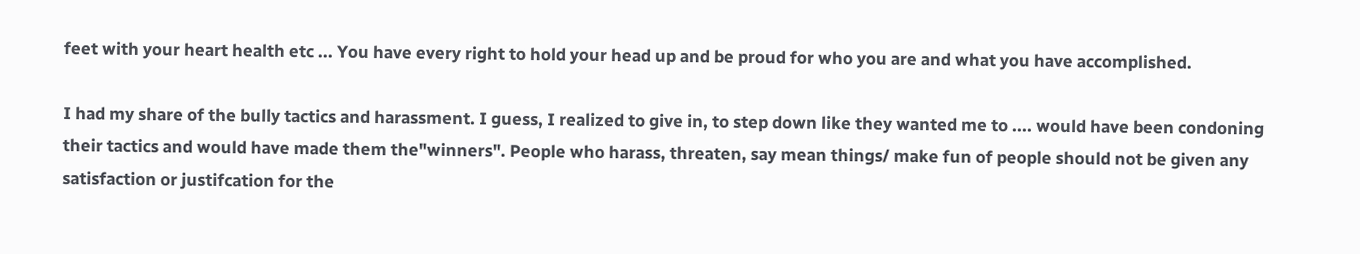feet with your heart health etc ... You have every right to hold your head up and be proud for who you are and what you have accomplished.

I had my share of the bully tactics and harassment. I guess, I realized to give in, to step down like they wanted me to .... would have been condoning their tactics and would have made them the"winners". People who harass, threaten, say mean things/ make fun of people should not be given any satisfaction or justifcation for the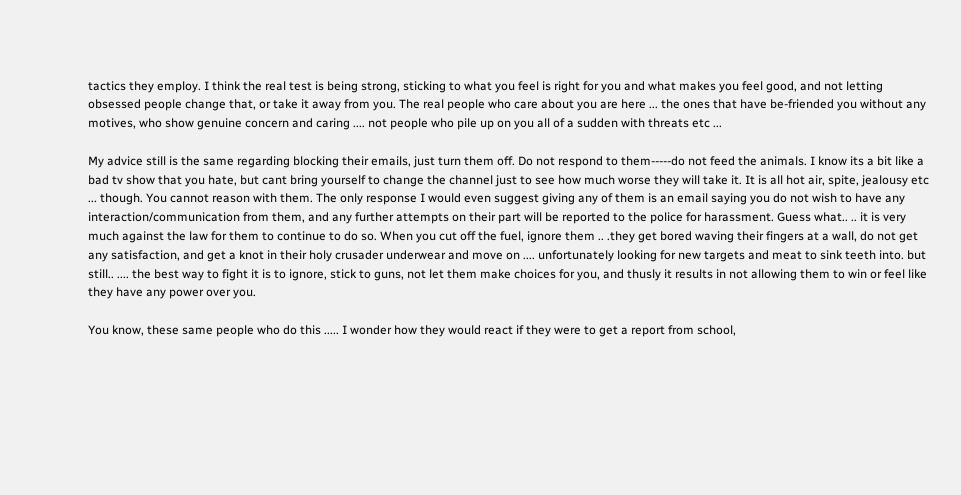tactics they employ. I think the real test is being strong, sticking to what you feel is right for you and what makes you feel good, and not letting obsessed people change that, or take it away from you. The real people who care about you are here ... the ones that have be-friended you without any motives, who show genuine concern and caring .... not people who pile up on you all of a sudden with threats etc ...

My advice still is the same regarding blocking their emails, just turn them off. Do not respond to them-----do not feed the animals. I know its a bit like a bad tv show that you hate, but cant bring yourself to change the channel just to see how much worse they will take it. It is all hot air, spite, jealousy etc ... though. You cannot reason with them. The only response I would even suggest giving any of them is an email saying you do not wish to have any interaction/communication from them, and any further attempts on their part will be reported to the police for harassment. Guess what.. .. it is very much against the law for them to continue to do so. When you cut off the fuel, ignore them .. .they get bored waving their fingers at a wall, do not get any satisfaction, and get a knot in their holy crusader underwear and move on .... unfortunately looking for new targets and meat to sink teeth into. but still.. .... the best way to fight it is to ignore, stick to guns, not let them make choices for you, and thusly it results in not allowing them to win or feel like they have any power over you.

You know, these same people who do this ..... I wonder how they would react if they were to get a report from school,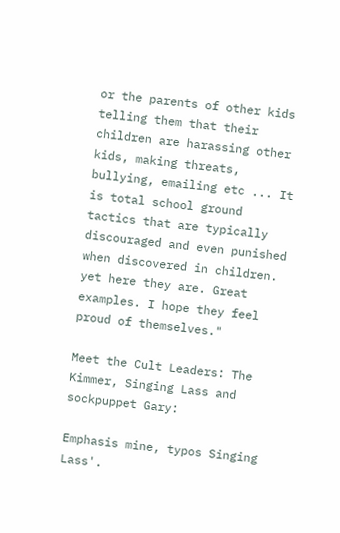or the parents of other kids telling them that their children are harassing other kids, making threats, bullying, emailing etc ... It is total school ground tactics that are typically discouraged and even punished when discovered in children. yet here they are. Great examples. I hope they feel proud of themselves."

Meet the Cult Leaders: The Kimmer, Singing Lass and sockpuppet Gary:

Emphasis mine, typos Singing Lass'.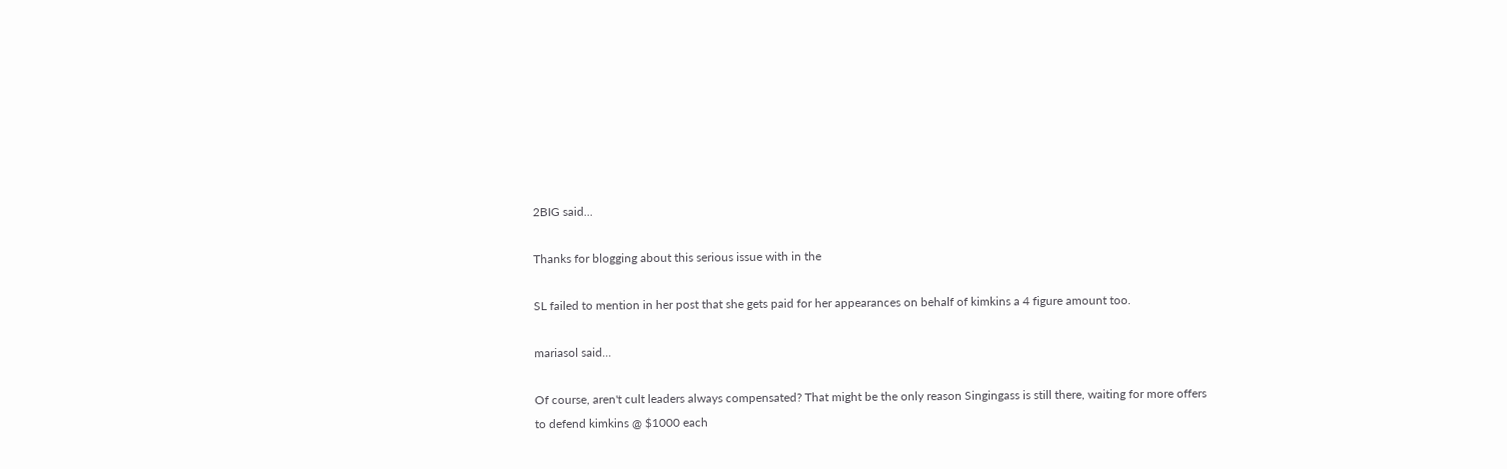2BIG said...

Thanks for blogging about this serious issue with in the

SL failed to mention in her post that she gets paid for her appearances on behalf of kimkins a 4 figure amount too.

mariasol said...

Of course, aren't cult leaders always compensated? That might be the only reason Singingass is still there, waiting for more offers to defend kimkins @ $1000 each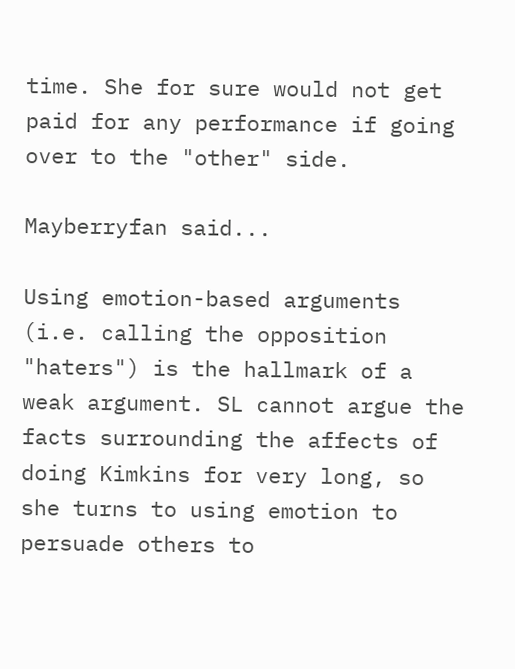time. She for sure would not get paid for any performance if going over to the "other" side.

Mayberryfan said...

Using emotion-based arguments (i.e. calling the opposition "haters") is the hallmark of a weak argument. SL cannot argue the facts surrounding the affects of doing Kimkins for very long, so she turns to using emotion to persuade others to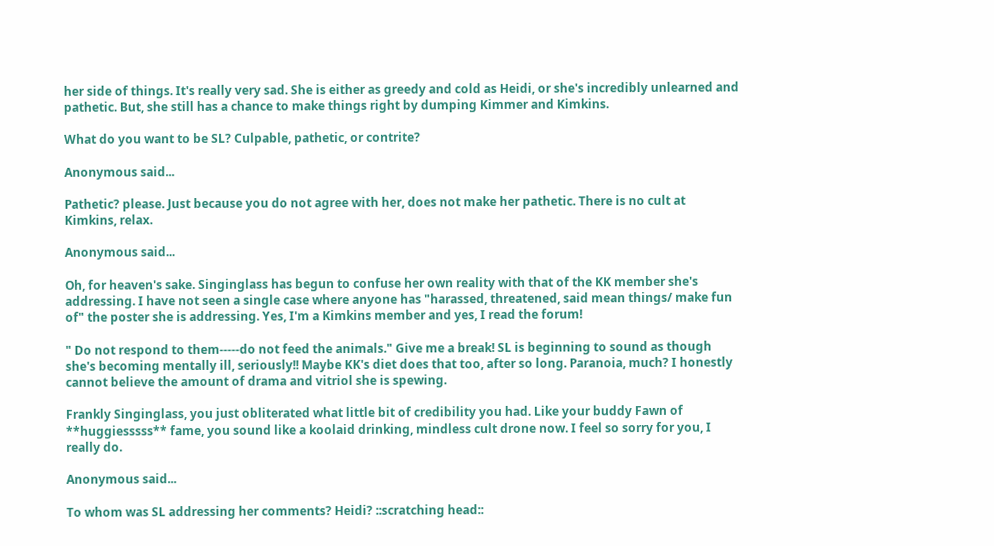her side of things. It's really very sad. She is either as greedy and cold as Heidi, or she's incredibly unlearned and pathetic. But, she still has a chance to make things right by dumping Kimmer and Kimkins.

What do you want to be SL? Culpable, pathetic, or contrite?

Anonymous said...

Pathetic? please. Just because you do not agree with her, does not make her pathetic. There is no cult at Kimkins, relax.

Anonymous said...

Oh, for heaven's sake. Singinglass has begun to confuse her own reality with that of the KK member she's addressing. I have not seen a single case where anyone has "harassed, threatened, said mean things/ make fun of" the poster she is addressing. Yes, I'm a Kimkins member and yes, I read the forum!

" Do not respond to them-----do not feed the animals." Give me a break! SL is beginning to sound as though she's becoming mentally ill, seriously!! Maybe KK's diet does that too, after so long. Paranoia, much? I honestly cannot believe the amount of drama and vitriol she is spewing.

Frankly Singinglass, you just obliterated what little bit of credibility you had. Like your buddy Fawn of **huggiesssss** fame, you sound like a koolaid drinking, mindless cult drone now. I feel so sorry for you, I really do.

Anonymous said...

To whom was SL addressing her comments? Heidi? ::scratching head::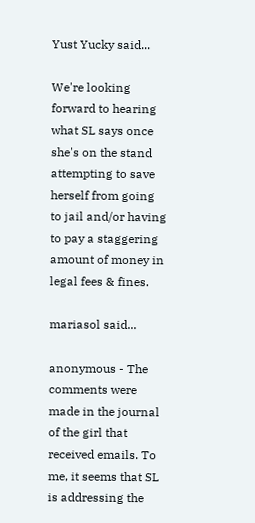Yust Yucky said...

We're looking forward to hearing what SL says once she's on the stand attempting to save herself from going to jail and/or having to pay a staggering amount of money in legal fees & fines.

mariasol said...

anonymous - The comments were made in the journal of the girl that received emails. To me, it seems that SL is addressing the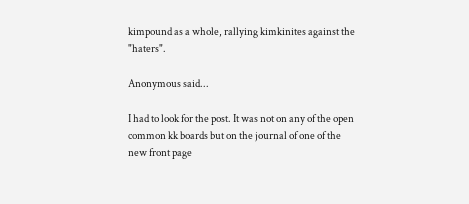kimpound as a whole, rallying kimkinites against the "haters".

Anonymous said...

I had to look for the post. It was not on any of the open common kk boards but on the journal of one of the new front page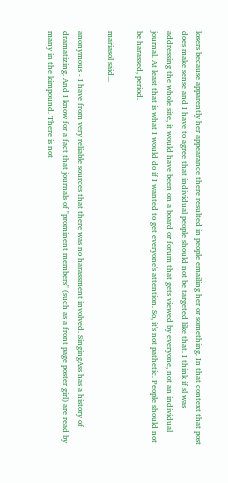losers because apparently her appearance there resulted in people emailing her or something. In that context that post does make sense and I have to agree that individual people should not be targeted like that. I think if sl was addressing the whole site, it would have been on a board or forum that gets viewed by everyone, not an individual journal. At least that is what I would do if I wanted to get everyone's attention. So, it's not pathetic. People should not be harassed, period.

mariasol said...

anonymous - I have from very reliable sources that there was no harassment involved. SingingAss has a history of dramatizing. And I know for a fact that journals of "prominent members" (such as a front page poster girl) are read by many in the kimpound. There is not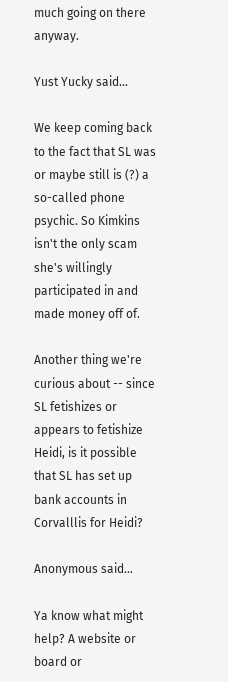much going on there anyway.

Yust Yucky said...

We keep coming back to the fact that SL was or maybe still is (?) a so-called phone psychic. So Kimkins isn't the only scam she's willingly participated in and made money off of.

Another thing we're curious about -- since SL fetishizes or appears to fetishize Heidi, is it possible that SL has set up bank accounts in Corvalllis for Heidi?

Anonymous said...

Ya know what might help? A website or board or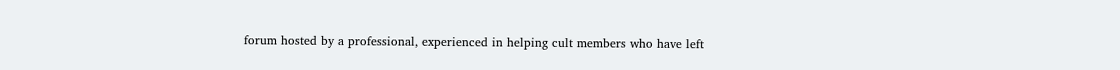forum hosted by a professional, experienced in helping cult members who have left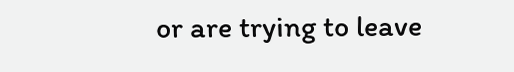or are trying to leave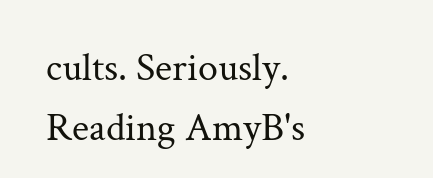cults. Seriously. Reading AmyB's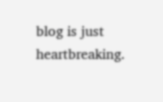blog is just heartbreaking.